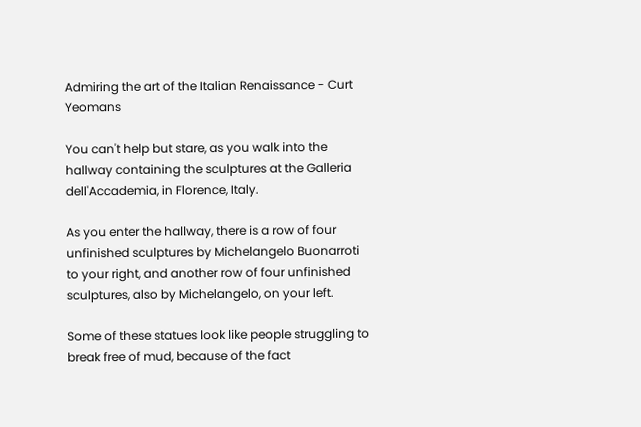Admiring the art of the Italian Renaissance - Curt Yeomans

You can't help but stare, as you walk into the hallway containing the sculptures at the Galleria dell'Accademia, in Florence, Italy.

As you enter the hallway, there is a row of four unfinished sculptures by Michelangelo Buonarroti to your right, and another row of four unfinished sculptures, also by Michelangelo, on your left.

Some of these statues look like people struggling to break free of mud, because of the fact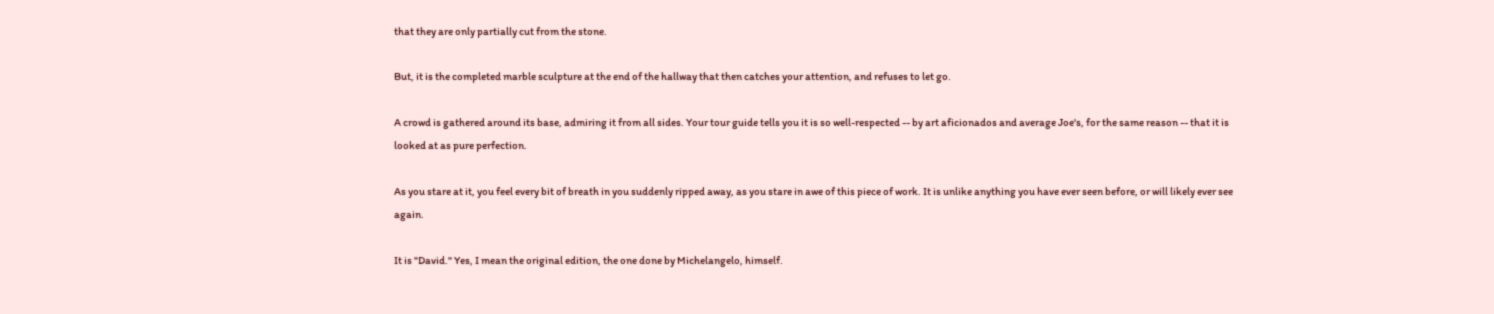that they are only partially cut from the stone.

But, it is the completed marble sculpture at the end of the hallway that then catches your attention, and refuses to let go.

A crowd is gathered around its base, admiring it from all sides. Your tour guide tells you it is so well-respected -- by art aficionados and average Joe's, for the same reason -- that it is looked at as pure perfection.

As you stare at it, you feel every bit of breath in you suddenly ripped away, as you stare in awe of this piece of work. It is unlike anything you have ever seen before, or will likely ever see again.

It is "David." Yes, I mean the original edition, the one done by Michelangelo, himself.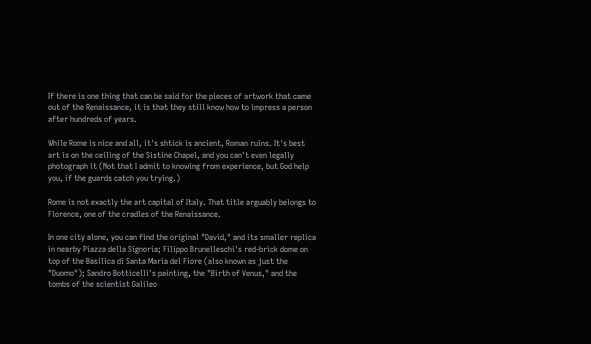If there is one thing that can be said for the pieces of artwork that came out of the Renaissance, it is that they still know how to impress a person after hundreds of years.

While Rome is nice and all, it's shtick is ancient, Roman ruins. It's best art is on the ceiling of the Sistine Chapel, and you can't even legally photograph it (Not that I admit to knowing from experience, but God help you, if the guards catch you trying.)

Rome is not exactly the art capital of Italy. That title arguably belongs to Florence, one of the cradles of the Renaissance.

In one city alone, you can find the original "David," and its smaller replica in nearby Piazza della Signoria; Filippo Brunelleschi's red-brick dome on top of the Basilica di Santa Maria del Fiore (also known as just the "Duomo"); Sandro Botticelli's painting, the "Birth of Venus," and the tombs of the scientist Galileo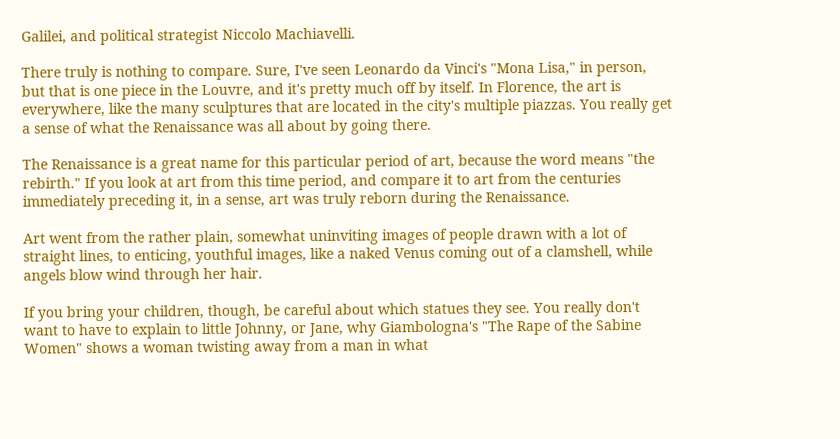Galilei, and political strategist Niccolo Machiavelli.

There truly is nothing to compare. Sure, I've seen Leonardo da Vinci's "Mona Lisa," in person, but that is one piece in the Louvre, and it's pretty much off by itself. In Florence, the art is everywhere, like the many sculptures that are located in the city's multiple piazzas. You really get a sense of what the Renaissance was all about by going there.

The Renaissance is a great name for this particular period of art, because the word means "the rebirth." If you look at art from this time period, and compare it to art from the centuries immediately preceding it, in a sense, art was truly reborn during the Renaissance.

Art went from the rather plain, somewhat uninviting images of people drawn with a lot of straight lines, to enticing, youthful images, like a naked Venus coming out of a clamshell, while angels blow wind through her hair.

If you bring your children, though, be careful about which statues they see. You really don't want to have to explain to little Johnny, or Jane, why Giambologna's "The Rape of the Sabine Women" shows a woman twisting away from a man in what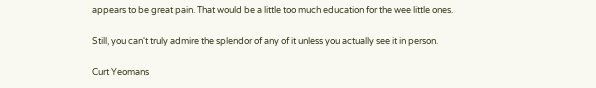appears to be great pain. That would be a little too much education for the wee little ones.

Still, you can't truly admire the splendor of any of it unless you actually see it in person.

Curt Yeomans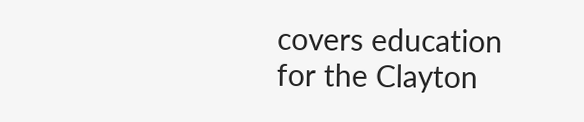covers education for the Clayton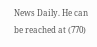News Daily. He can be reached at (770)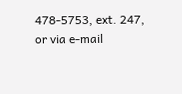478-5753, ext. 247, or via e-mail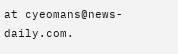at cyeomans@news-daily.com.